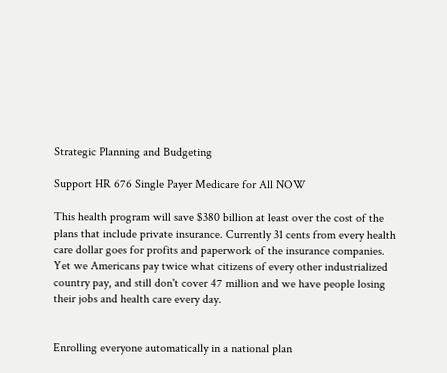Strategic Planning and Budgeting

Support HR 676 Single Payer Medicare for All NOW

This health program will save $380 billion at least over the cost of the plans that include private insurance. Currently 31 cents from every health care dollar goes for profits and paperwork of the insurance companies. Yet we Americans pay twice what citizens of every other industrialized country pay, and still don't cover 47 million and we have people losing their jobs and health care every day.


Enrolling everyone automatically in a national plan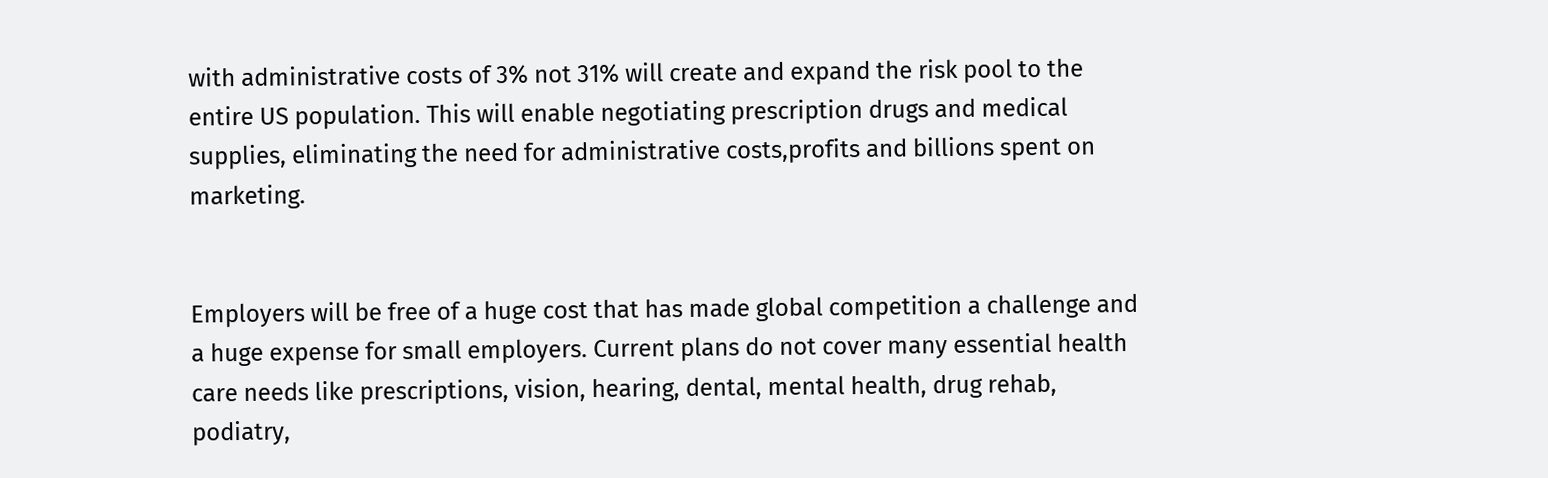with administrative costs of 3% not 31% will create and expand the risk pool to the entire US population. This will enable negotiating prescription drugs and medical supplies, eliminating the need for administrative costs,profits and billions spent on marketing.


Employers will be free of a huge cost that has made global competition a challenge and a huge expense for small employers. Current plans do not cover many essential health care needs like prescriptions, vision, hearing, dental, mental health, drug rehab, podiatry,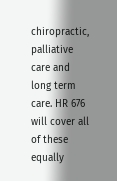chiropractic, palliative care and long term care. HR 676 will cover all of these equally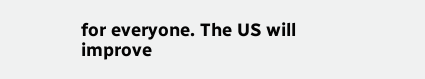for everyone. The US will improve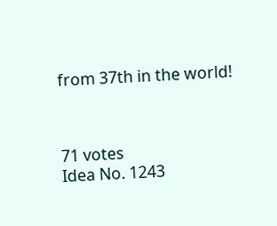from 37th in the world!



71 votes
Idea No. 1243